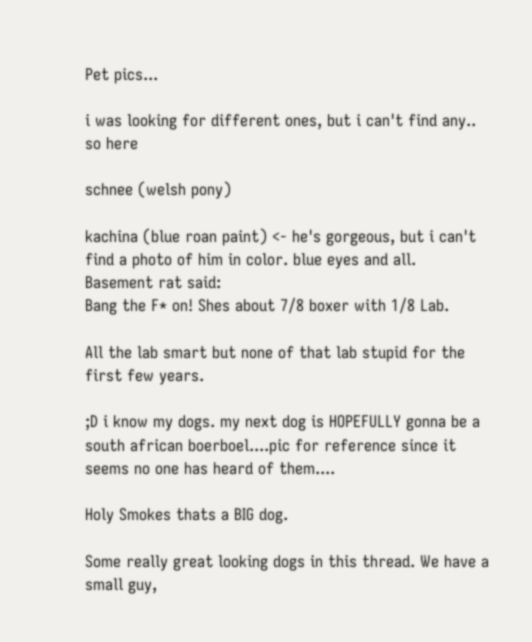Pet pics...

i was looking for different ones, but i can't find any.. so here

schnee (welsh pony)

kachina (blue roan paint) <- he's gorgeous, but i can't find a photo of him in color. blue eyes and all.
Basement rat said:
Bang the F* on! Shes about 7/8 boxer with 1/8 Lab.

All the lab smart but none of that lab stupid for the first few years.

;D i know my dogs. my next dog is HOPEFULLY gonna be a south african boerboel....pic for reference since it seems no one has heard of them....

Holy Smokes thats a BIG dog.

Some really great looking dogs in this thread. We have a small guy,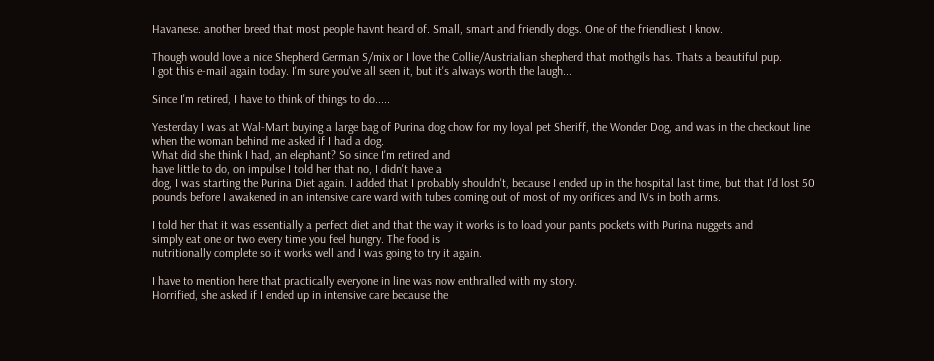Havanese. another breed that most people havnt heard of. Small, smart and friendly dogs. One of the friendliest I know.

Though would love a nice Shepherd German S/mix or I love the Collie/Austrialian shepherd that mothgils has. Thats a beautiful pup.
I got this e-mail again today. I'm sure you've all seen it, but it's always worth the laugh...

Since I'm retired, I have to think of things to do.....

Yesterday I was at Wal-Mart buying a large bag of Purina dog chow for my loyal pet Sheriff, the Wonder Dog, and was in the checkout line when the woman behind me asked if I had a dog.
What did she think I had, an elephant? So since I'm retired and
have little to do, on impulse I told her that no, I didn't have a
dog, I was starting the Purina Diet again. I added that I probably shouldn't, because I ended up in the hospital last time, but that I'd lost 50 pounds before I awakened in an intensive care ward with tubes coming out of most of my orifices and IVs in both arms.

I told her that it was essentially a perfect diet and that the way it works is to load your pants pockets with Purina nuggets and
simply eat one or two every time you feel hungry. The food is
nutritionally complete so it works well and I was going to try it again.

I have to mention here that practically everyone in line was now enthralled with my story.
Horrified, she asked if I ended up in intensive care because the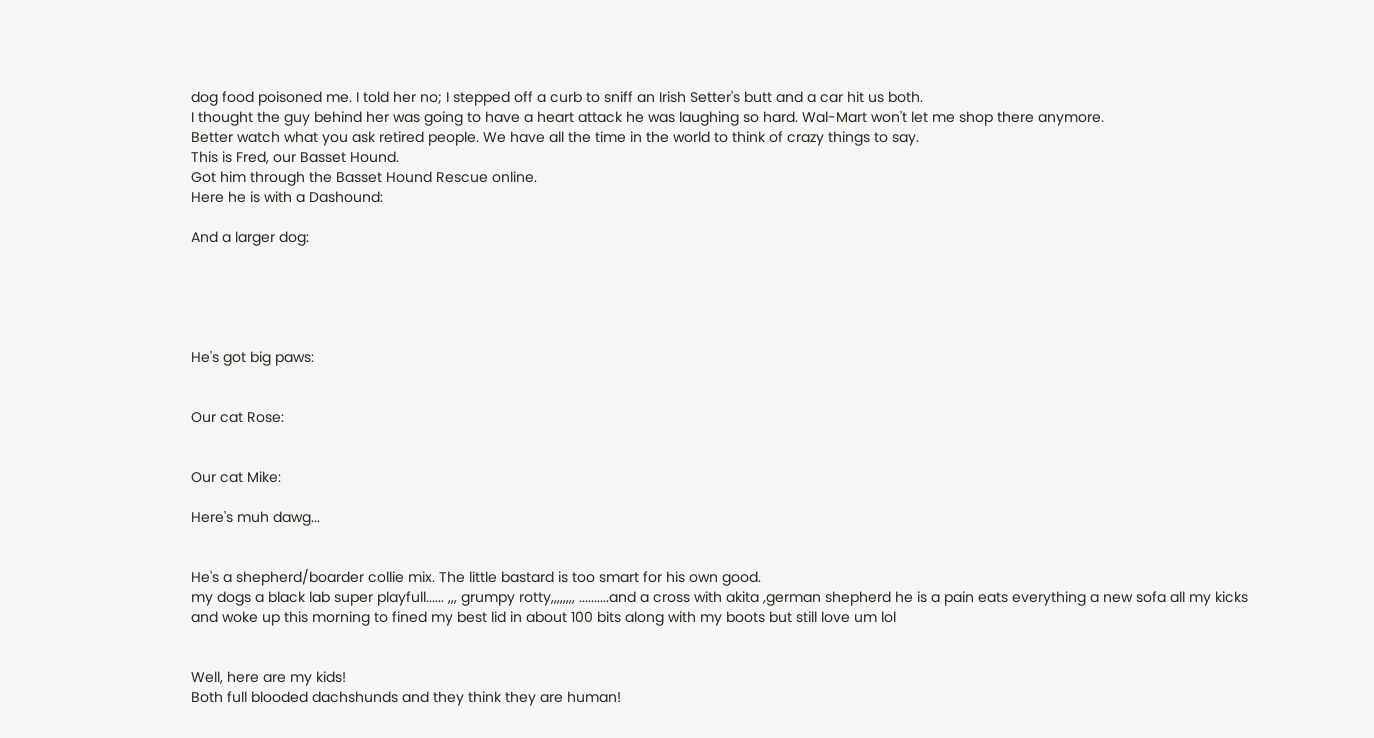dog food poisoned me. I told her no; I stepped off a curb to sniff an Irish Setter's butt and a car hit us both.
I thought the guy behind her was going to have a heart attack he was laughing so hard. Wal-Mart won't let me shop there anymore.
Better watch what you ask retired people. We have all the time in the world to think of crazy things to say.
This is Fred, our Basset Hound.
Got him through the Basset Hound Rescue online.
Here he is with a Dashound:

And a larger dog:





He's got big paws:


Our cat Rose:


Our cat Mike:

Here's muh dawg...


He's a shepherd/boarder collie mix. The little bastard is too smart for his own good.
my dogs a black lab super playfull...... ,,, grumpy rotty,,,,,,,, ..........and a cross with akita ,german shepherd he is a pain eats everything a new sofa all my kicks and woke up this morning to fined my best lid in about 100 bits along with my boots but still love um lol


Well, here are my kids!
Both full blooded dachshunds and they think they are human!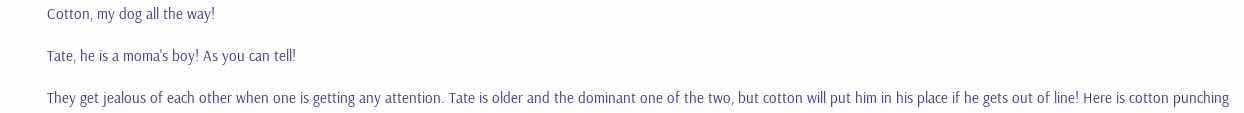Cotton, my dog all the way!

Tate, he is a moma's boy! As you can tell!

They get jealous of each other when one is getting any attention. Tate is older and the dominant one of the two, but cotton will put him in his place if he gets out of line! Here is cotton punching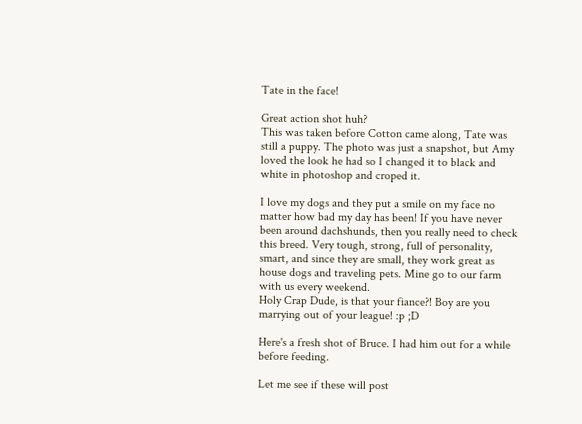Tate in the face!

Great action shot huh?
This was taken before Cotton came along, Tate was still a puppy. The photo was just a snapshot, but Amy loved the look he had so I changed it to black and white in photoshop and croped it.

I love my dogs and they put a smile on my face no matter how bad my day has been! If you have never been around dachshunds, then you really need to check this breed. Very tough, strong, full of personality, smart, and since they are small, they work great as house dogs and traveling pets. Mine go to our farm with us every weekend.
Holy Crap Dude, is that your fiance?! Boy are you marrying out of your league! :p ;D

Here's a fresh shot of Bruce. I had him out for a while before feeding.

Let me see if these will post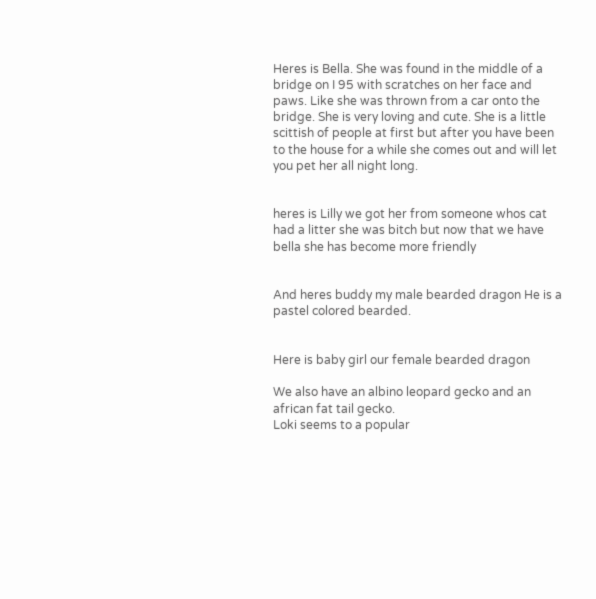Heres is Bella. She was found in the middle of a bridge on I 95 with scratches on her face and paws. Like she was thrown from a car onto the bridge. She is very loving and cute. She is a little scittish of people at first but after you have been to the house for a while she comes out and will let you pet her all night long.


heres is Lilly we got her from someone whos cat had a litter she was bitch but now that we have bella she has become more friendly


And heres buddy my male bearded dragon He is a pastel colored bearded.


Here is baby girl our female bearded dragon

We also have an albino leopard gecko and an african fat tail gecko.
Loki seems to a popular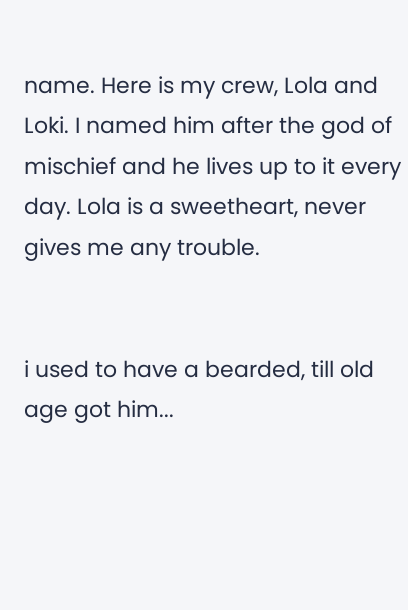name. Here is my crew, Lola and Loki. I named him after the god of mischief and he lives up to it every day. Lola is a sweetheart, never gives me any trouble.


i used to have a bearded, till old age got him...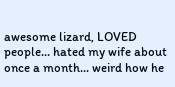awesome lizard, LOVED people... hated my wife about once a month... weird how he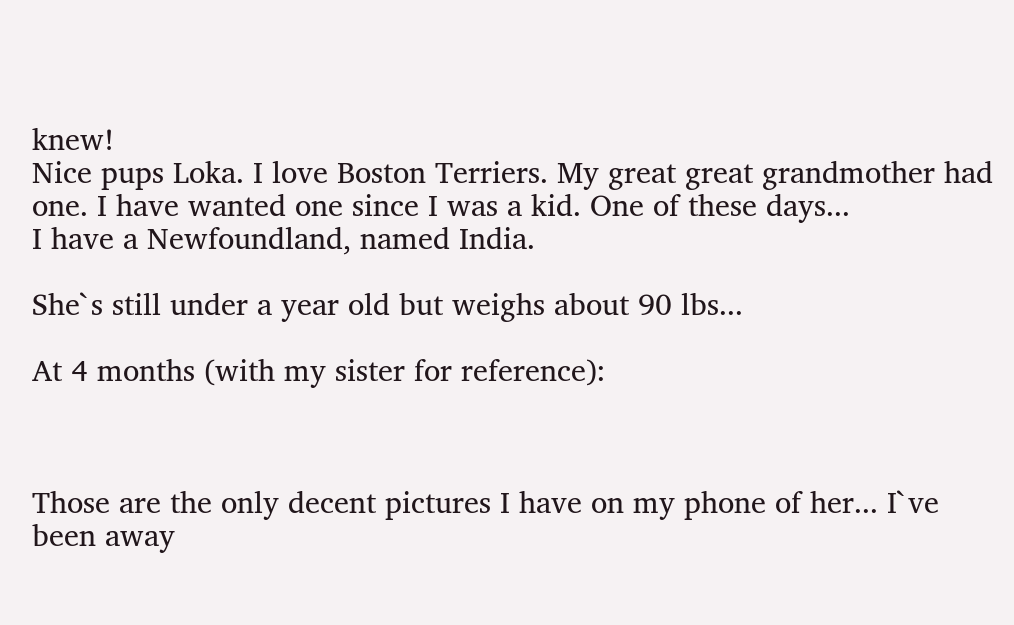knew!
Nice pups Loka. I love Boston Terriers. My great great grandmother had one. I have wanted one since I was a kid. One of these days...
I have a Newfoundland, named India.

She`s still under a year old but weighs about 90 lbs...

At 4 months (with my sister for reference):



Those are the only decent pictures I have on my phone of her... I`ve been away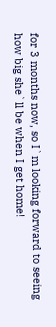for 3 months now, so I`m looking forward to seeing how big she`ll be when I get home!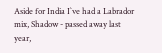Aside for India I`ve had a Labrador mix, Shadow - passed away last year,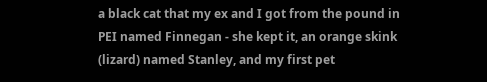a black cat that my ex and I got from the pound in PEI named Finnegan - she kept it, an orange skink (lizard) named Stanley, and my first pet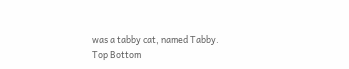was a tabby cat, named Tabby.
Top Bottom